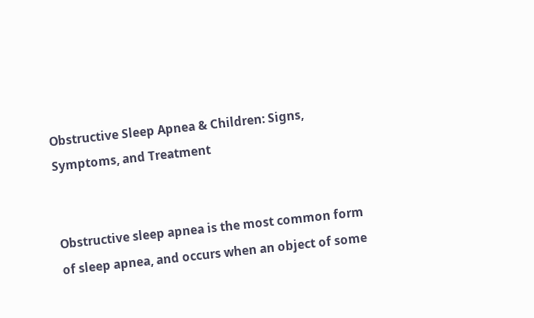Obstructive Sleep Apnea & Children: Signs, Symptoms, and Treatment


Obstructive sleep apnea is the most common form of sleep apnea, and occurs when an object of some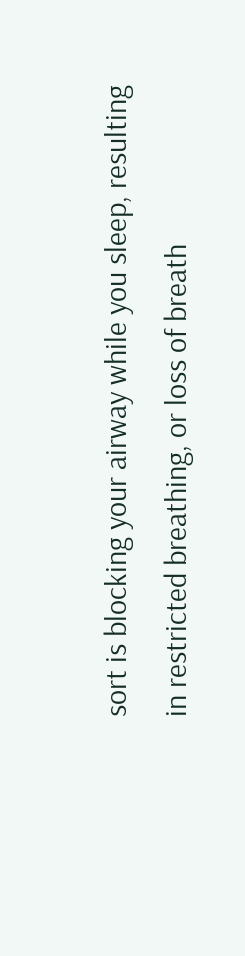sort is blocking your airway while you sleep, resulting in restricted breathing, or loss of breath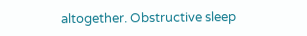altogether. Obstructive sleep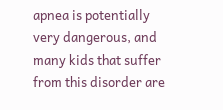apnea is potentially very dangerous, and many kids that suffer from this disorder are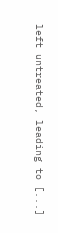left untreated, leading to [...]